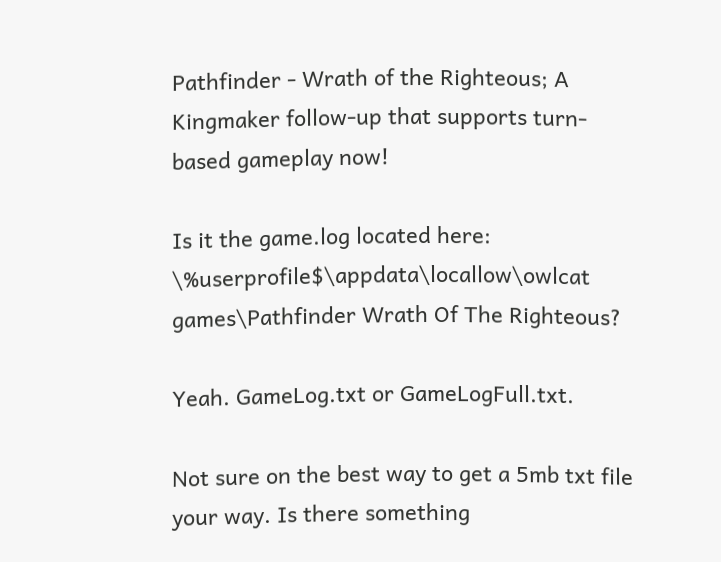Pathfinder - Wrath of the Righteous; A Kingmaker follow-up that supports turn-based gameplay now!

Is it the game.log located here: \%userprofile$\appdata\locallow\owlcat games\Pathfinder Wrath Of The Righteous?

Yeah. GameLog.txt or GameLogFull.txt.

Not sure on the best way to get a 5mb txt file your way. Is there something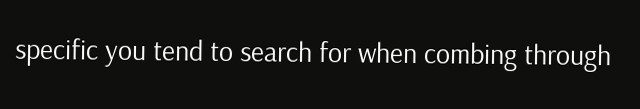specific you tend to search for when combing through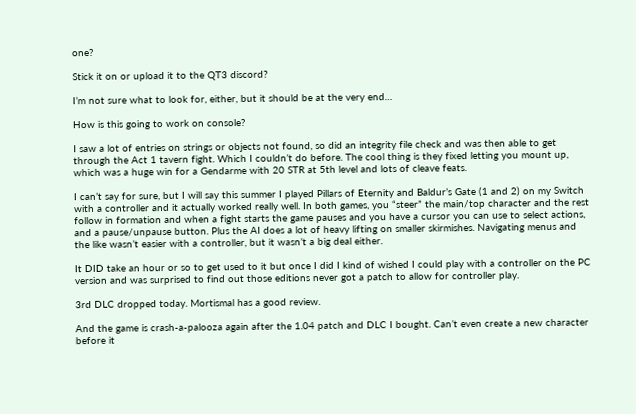one?

Stick it on or upload it to the QT3 discord?

I’m not sure what to look for, either, but it should be at the very end…

How is this going to work on console?

I saw a lot of entries on strings or objects not found, so did an integrity file check and was then able to get through the Act 1 tavern fight. Which I couldn’t do before. The cool thing is they fixed letting you mount up, which was a huge win for a Gendarme with 20 STR at 5th level and lots of cleave feats.

I can’t say for sure, but I will say this summer I played Pillars of Eternity and Baldur’s Gate (1 and 2) on my Switch with a controller and it actually worked really well. In both games, you “steer” the main/top character and the rest follow in formation and when a fight starts the game pauses and you have a cursor you can use to select actions, and a pause/unpause button. Plus the AI does a lot of heavy lifting on smaller skirmishes. Navigating menus and the like wasn’t easier with a controller, but it wasn’t a big deal either.

It DID take an hour or so to get used to it but once I did I kind of wished I could play with a controller on the PC version and was surprised to find out those editions never got a patch to allow for controller play.

3rd DLC dropped today. Mortismal has a good review.

And the game is crash-a-palooza again after the 1.04 patch and DLC I bought. Can’t even create a new character before it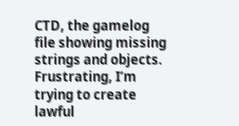CTD, the gamelog file showing missing strings and objects. Frustrating, I’m trying to create lawful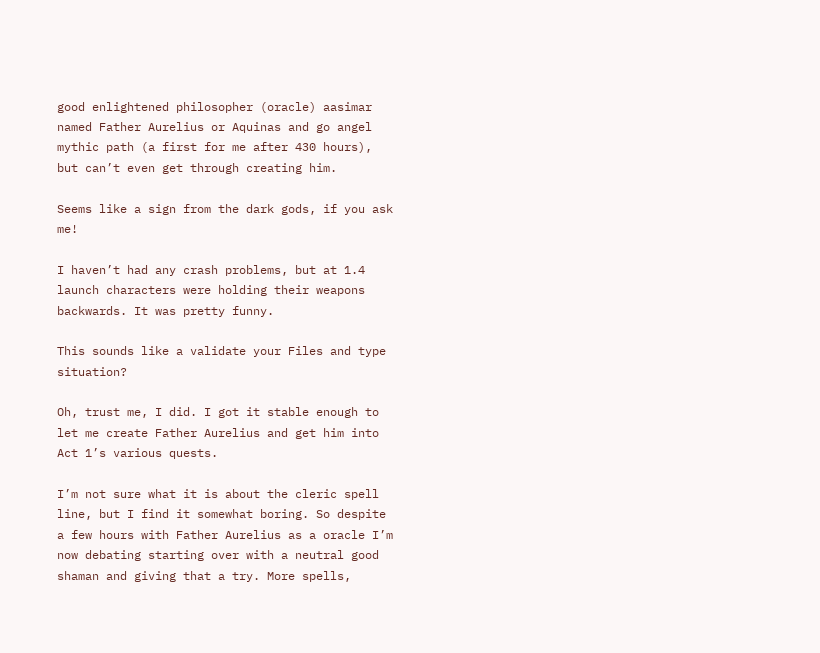good enlightened philosopher (oracle) aasimar named Father Aurelius or Aquinas and go angel mythic path (a first for me after 430 hours), but can’t even get through creating him.

Seems like a sign from the dark gods, if you ask me!

I haven’t had any crash problems, but at 1.4 launch characters were holding their weapons backwards. It was pretty funny.

This sounds like a validate your Files and type situation?

Oh, trust me, I did. I got it stable enough to let me create Father Aurelius and get him into Act 1’s various quests.

I’m not sure what it is about the cleric spell line, but I find it somewhat boring. So despite a few hours with Father Aurelius as a oracle I’m now debating starting over with a neutral good shaman and giving that a try. More spells,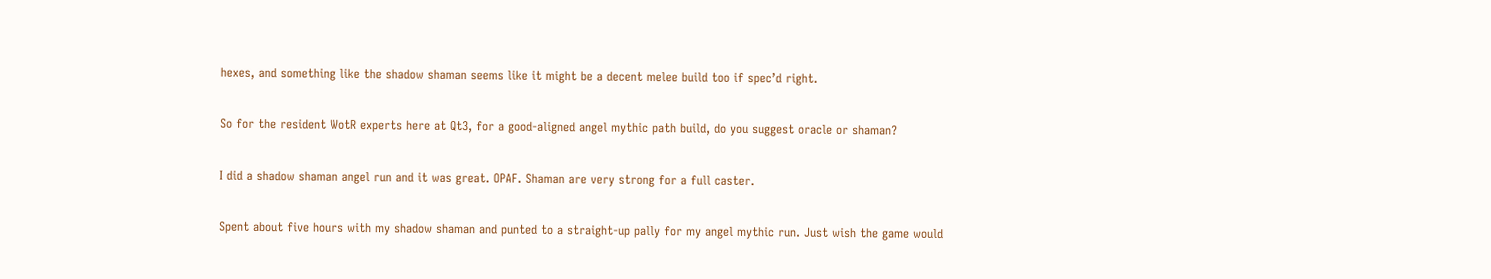hexes, and something like the shadow shaman seems like it might be a decent melee build too if spec’d right.

So for the resident WotR experts here at Qt3, for a good-aligned angel mythic path build, do you suggest oracle or shaman?

I did a shadow shaman angel run and it was great. OPAF. Shaman are very strong for a full caster.

Spent about five hours with my shadow shaman and punted to a straight-up pally for my angel mythic run. Just wish the game would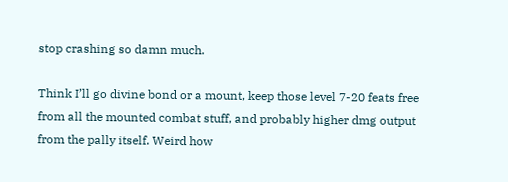stop crashing so damn much.

Think I’ll go divine bond or a mount, keep those level 7-20 feats free from all the mounted combat stuff, and probably higher dmg output from the pally itself. Weird how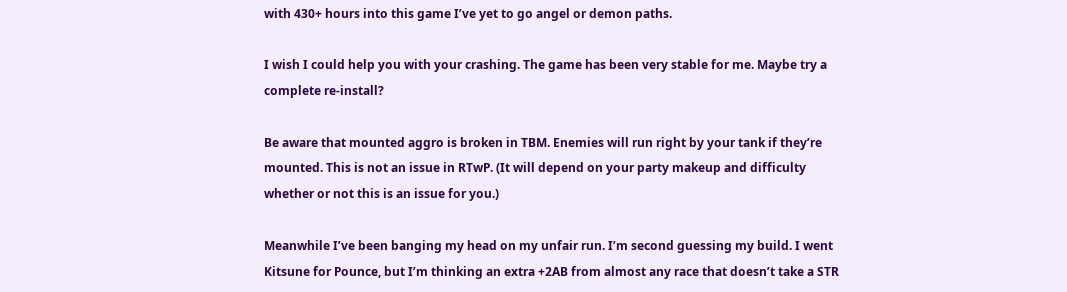with 430+ hours into this game I’ve yet to go angel or demon paths.

I wish I could help you with your crashing. The game has been very stable for me. Maybe try a complete re-install?

Be aware that mounted aggro is broken in TBM. Enemies will run right by your tank if they’re mounted. This is not an issue in RTwP. (It will depend on your party makeup and difficulty whether or not this is an issue for you.)

Meanwhile I’ve been banging my head on my unfair run. I’m second guessing my build. I went Kitsune for Pounce, but I’m thinking an extra +2AB from almost any race that doesn’t take a STR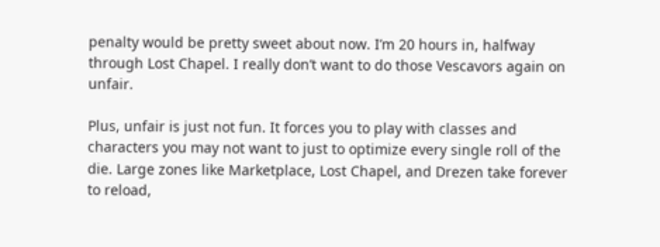penalty would be pretty sweet about now. I’m 20 hours in, halfway through Lost Chapel. I really don’t want to do those Vescavors again on unfair.

Plus, unfair is just not fun. It forces you to play with classes and characters you may not want to just to optimize every single roll of the die. Large zones like Marketplace, Lost Chapel, and Drezen take forever to reload,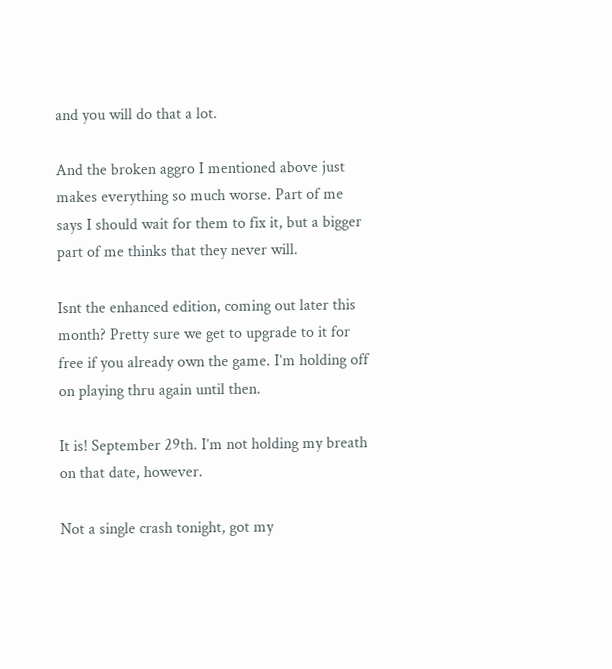and you will do that a lot.

And the broken aggro I mentioned above just makes everything so much worse. Part of me says I should wait for them to fix it, but a bigger part of me thinks that they never will.

Isnt the enhanced edition, coming out later this month? Pretty sure we get to upgrade to it for free if you already own the game. I’m holding off on playing thru again until then.

It is! September 29th. I’m not holding my breath on that date, however.

Not a single crash tonight, got my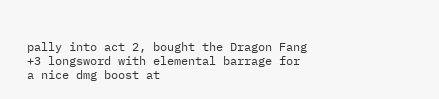pally into act 2, bought the Dragon Fang +3 longsword with elemental barrage for a nice dmg boost at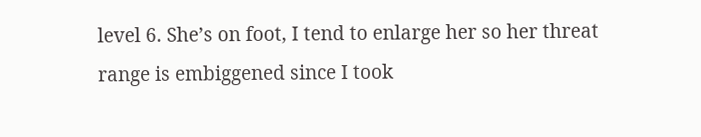level 6. She’s on foot, I tend to enlarge her so her threat range is embiggened since I took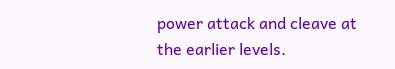power attack and cleave at the earlier levels.